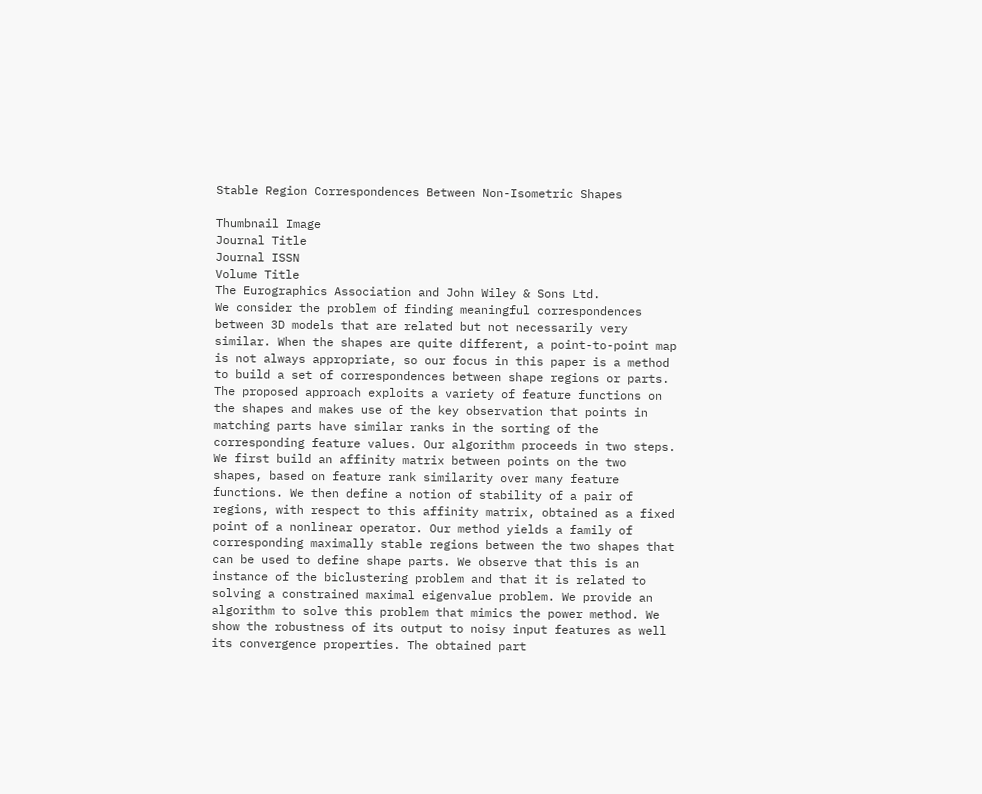Stable Region Correspondences Between Non-Isometric Shapes

Thumbnail Image
Journal Title
Journal ISSN
Volume Title
The Eurographics Association and John Wiley & Sons Ltd.
We consider the problem of finding meaningful correspondences between 3D models that are related but not necessarily very similar. When the shapes are quite different, a point-to-point map is not always appropriate, so our focus in this paper is a method to build a set of correspondences between shape regions or parts. The proposed approach exploits a variety of feature functions on the shapes and makes use of the key observation that points in matching parts have similar ranks in the sorting of the corresponding feature values. Our algorithm proceeds in two steps. We first build an affinity matrix between points on the two shapes, based on feature rank similarity over many feature functions. We then define a notion of stability of a pair of regions, with respect to this affinity matrix, obtained as a fixed point of a nonlinear operator. Our method yields a family of corresponding maximally stable regions between the two shapes that can be used to define shape parts. We observe that this is an instance of the biclustering problem and that it is related to solving a constrained maximal eigenvalue problem. We provide an algorithm to solve this problem that mimics the power method. We show the robustness of its output to noisy input features as well its convergence properties. The obtained part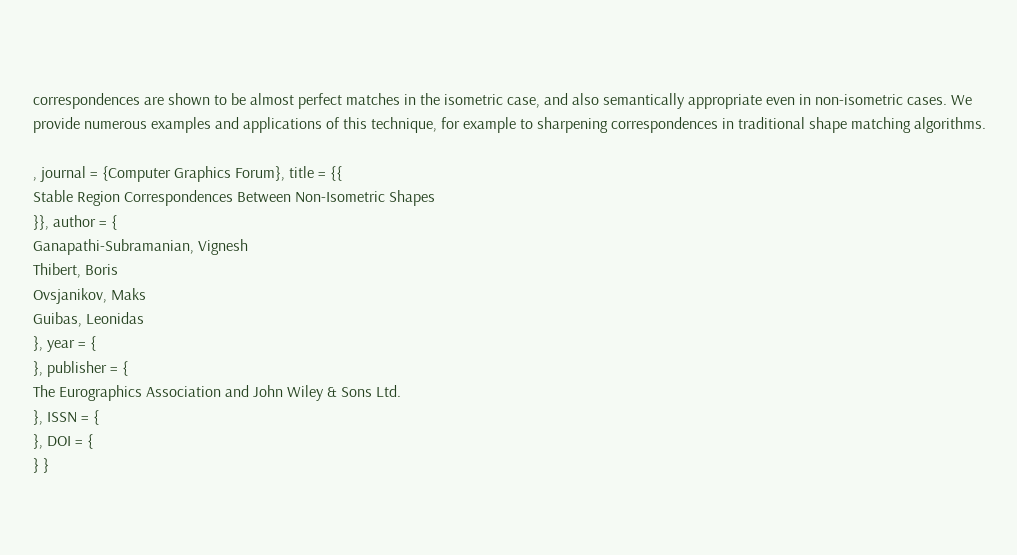correspondences are shown to be almost perfect matches in the isometric case, and also semantically appropriate even in non-isometric cases. We provide numerous examples and applications of this technique, for example to sharpening correspondences in traditional shape matching algorithms.

, journal = {Computer Graphics Forum}, title = {{
Stable Region Correspondences Between Non-Isometric Shapes
}}, author = {
Ganapathi-Subramanian, Vignesh
Thibert, Boris
Ovsjanikov, Maks
Guibas, Leonidas
}, year = {
}, publisher = {
The Eurographics Association and John Wiley & Sons Ltd.
}, ISSN = {
}, DOI = {
} }